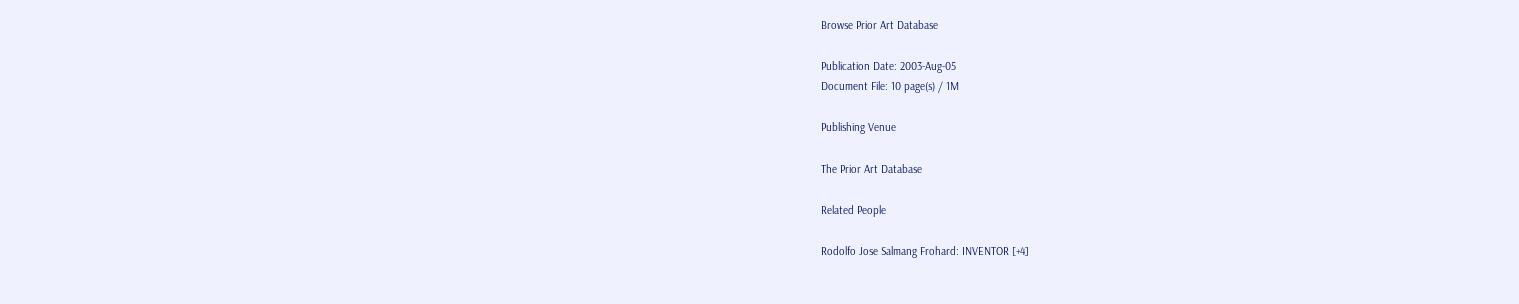Browse Prior Art Database

Publication Date: 2003-Aug-05
Document File: 10 page(s) / 1M

Publishing Venue

The Prior Art Database

Related People

Rodolfo Jose Salmang Frohard: INVENTOR [+4]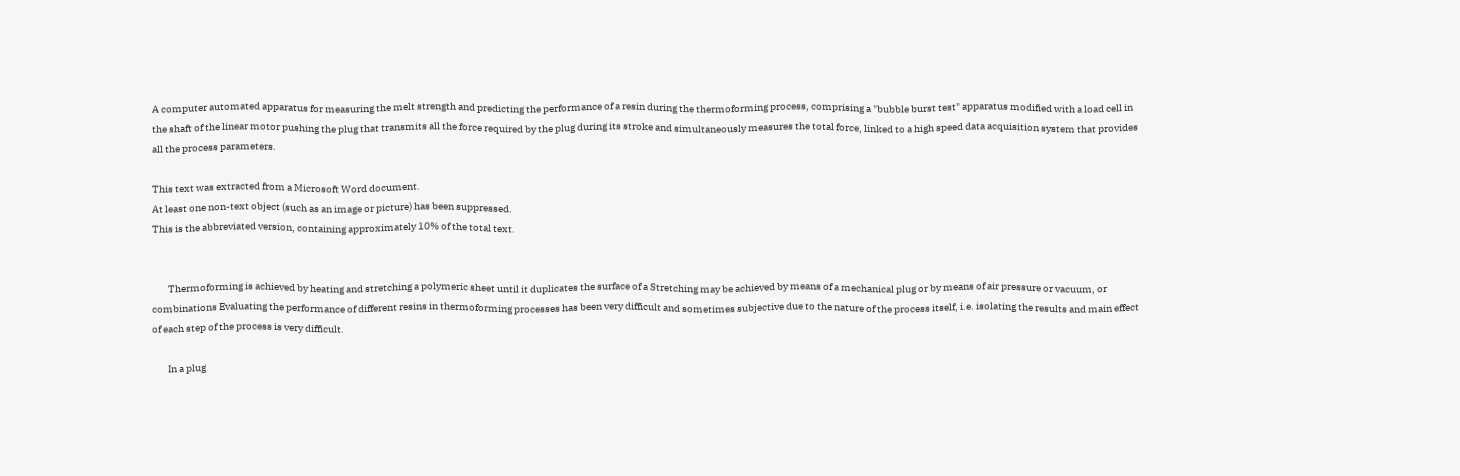A computer automated apparatus for measuring the melt strength and predicting the performance of a resin during the thermoforming process, comprising a "bubble burst test" apparatus modified with a load cell in the shaft of the linear motor pushing the plug that transmits all the force required by the plug during its stroke and simultaneously measures the total force, linked to a high speed data acquisition system that provides all the process parameters.

This text was extracted from a Microsoft Word document.
At least one non-text object (such as an image or picture) has been suppressed.
This is the abbreviated version, containing approximately 10% of the total text.


        Thermoforming is achieved by heating and stretching a polymeric sheet until it duplicates the surface of a Stretching may be achieved by means of a mechanical plug or by means of air pressure or vacuum, or combinations Evaluating the performance of different resins in thermoforming processes has been very difficult and sometimes subjective due to the nature of the process itself, i.e. isolating the results and main effect of each step of the process is very difficult.

        In a plug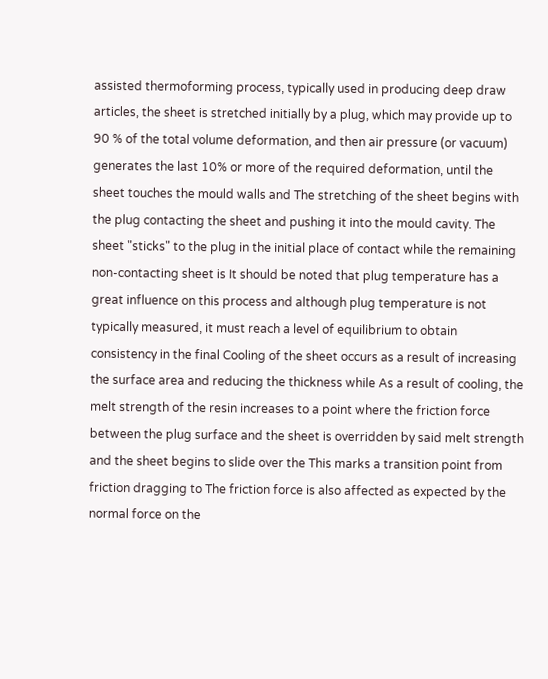assisted thermoforming process, typically used in producing deep draw articles, the sheet is stretched initially by a plug, which may provide up to 90 % of the total volume deformation, and then air pressure (or vacuum) generates the last 10% or more of the required deformation, until the sheet touches the mould walls and The stretching of the sheet begins with the plug contacting the sheet and pushing it into the mould cavity. The sheet "sticks" to the plug in the initial place of contact while the remaining non-contacting sheet is It should be noted that plug temperature has a great influence on this process and although plug temperature is not typically measured, it must reach a level of equilibrium to obtain consistency in the final Cooling of the sheet occurs as a result of increasing the surface area and reducing the thickness while As a result of cooling, the melt strength of the resin increases to a point where the friction force between the plug surface and the sheet is overridden by said melt strength and the sheet begins to slide over the This marks a transition point from friction dragging to The friction force is also affected as expected by the normal force on the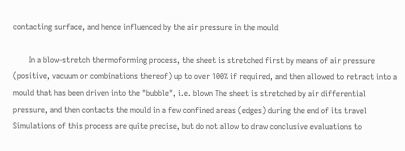contacting surface, and hence influenced by the air pressure in the mould

        In a blow-stretch thermoforming process, the sheet is stretched first by means of air pressure (positive, vacuum or combinations thereof) up to over 100% if required, and then allowed to retract into a mould that has been driven into the "bubble", i.e. blown The sheet is stretched by air differential pressure, and then contacts the mould in a few confined areas (edges) during the end of its travel Simulations of this process are quite precise, but do not allow to draw conclusive evaluations to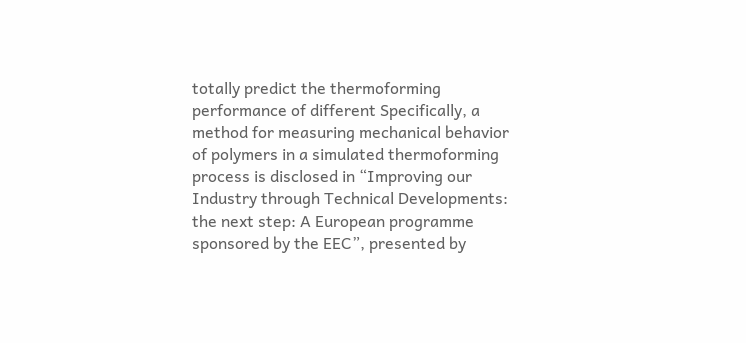totally predict the thermoforming performance of different Specifically, a method for measuring mechanical behavior of polymers in a simulated thermoforming process is disclosed in “Improving our Industry through Technical Developments: the next step: A European programme sponsored by the EEC”, presented by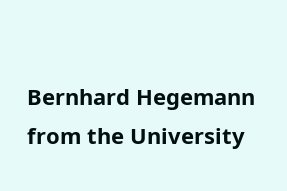Bernhard Hegemann from the University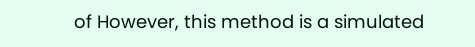of However, this method is a simulated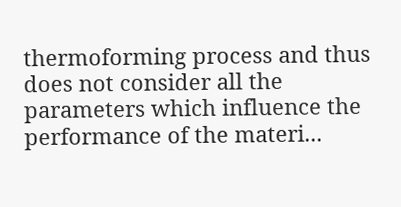thermoforming process and thus does not consider all the parameters which influence the performance of the materi...